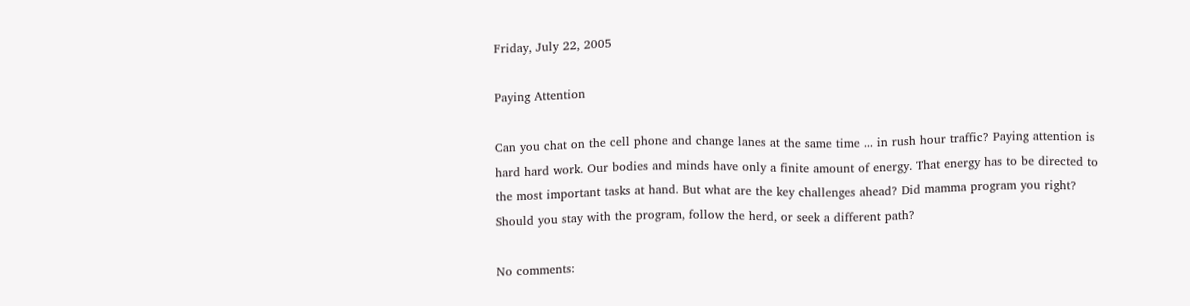Friday, July 22, 2005

Paying Attention

Can you chat on the cell phone and change lanes at the same time ... in rush hour traffic? Paying attention is hard hard work. Our bodies and minds have only a finite amount of energy. That energy has to be directed to the most important tasks at hand. But what are the key challenges ahead? Did mamma program you right? Should you stay with the program, follow the herd, or seek a different path?

No comments: